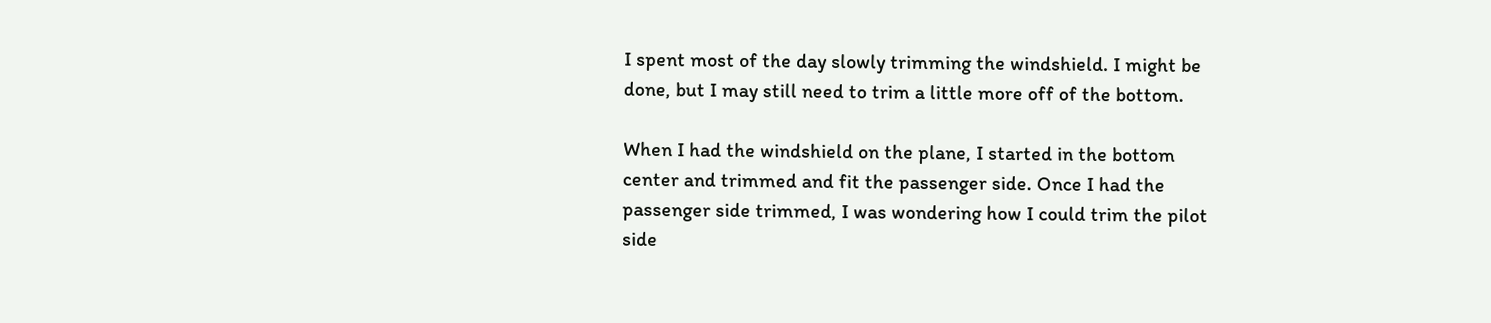I spent most of the day slowly trimming the windshield. I might be done, but I may still need to trim a little more off of the bottom.

When I had the windshield on the plane, I started in the bottom center and trimmed and fit the passenger side. Once I had the passenger side trimmed, I was wondering how I could trim the pilot side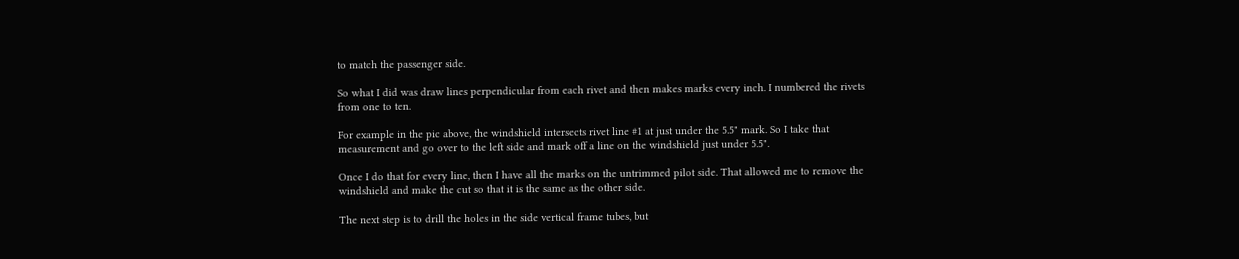to match the passenger side.

So what I did was draw lines perpendicular from each rivet and then makes marks every inch. I numbered the rivets from one to ten.

For example in the pic above, the windshield intersects rivet line #1 at just under the 5.5" mark. So I take that measurement and go over to the left side and mark off a line on the windshield just under 5.5".

Once I do that for every line, then I have all the marks on the untrimmed pilot side. That allowed me to remove the windshield and make the cut so that it is the same as the other side.

The next step is to drill the holes in the side vertical frame tubes, but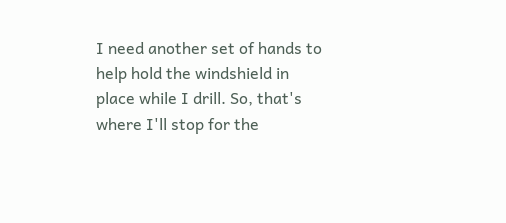I need another set of hands to help hold the windshield in place while I drill. So, that's where I'll stop for the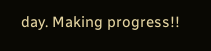day. Making progress!!